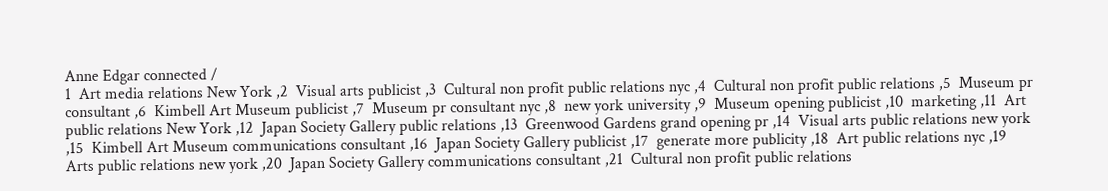Anne Edgar connected /
1  Art media relations New York ,2  Visual arts publicist ,3  Cultural non profit public relations nyc ,4  Cultural non profit public relations ,5  Museum pr consultant ,6  Kimbell Art Museum publicist ,7  Museum pr consultant nyc ,8  new york university ,9  Museum opening publicist ,10  marketing ,11  Art public relations New York ,12  Japan Society Gallery public relations ,13  Greenwood Gardens grand opening pr ,14  Visual arts public relations new york ,15  Kimbell Art Museum communications consultant ,16  Japan Society Gallery publicist ,17  generate more publicity ,18  Art public relations nyc ,19  Arts public relations new york ,20  Japan Society Gallery communications consultant ,21  Cultural non profit public relations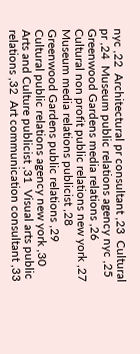nyc ,22  Architectural pr consultant ,23  Cultural pr ,24  Museum public relations agency nyc ,25  Greenwood Gardens media relations ,26  Cultural non profit public relations new york ,27  Museum media relations publicist ,28  Greenwood Gardens public relations ,29  Cultural public relations agency new york ,30  Arts and Culture publicist ,31  Visual arts public relations ,32  Art communication consultant ,33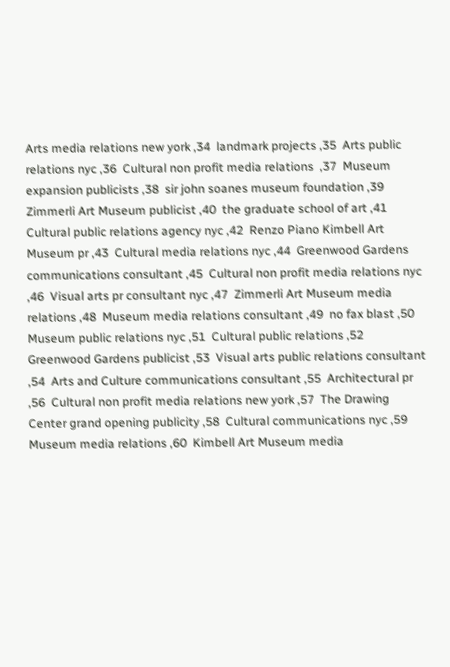Arts media relations new york ,34  landmark projects ,35  Arts public relations nyc ,36  Cultural non profit media relations  ,37  Museum expansion publicists ,38  sir john soanes museum foundation ,39  Zimmerli Art Museum publicist ,40  the graduate school of art ,41  Cultural public relations agency nyc ,42  Renzo Piano Kimbell Art Museum pr ,43  Cultural media relations nyc ,44  Greenwood Gardens communications consultant ,45  Cultural non profit media relations nyc ,46  Visual arts pr consultant nyc ,47  Zimmerli Art Museum media relations ,48  Museum media relations consultant ,49  no fax blast ,50  Museum public relations nyc ,51  Cultural public relations ,52  Greenwood Gardens publicist ,53  Visual arts public relations consultant ,54  Arts and Culture communications consultant ,55  Architectural pr ,56  Cultural non profit media relations new york ,57  The Drawing Center grand opening publicity ,58  Cultural communications nyc ,59  Museum media relations ,60  Kimbell Art Museum media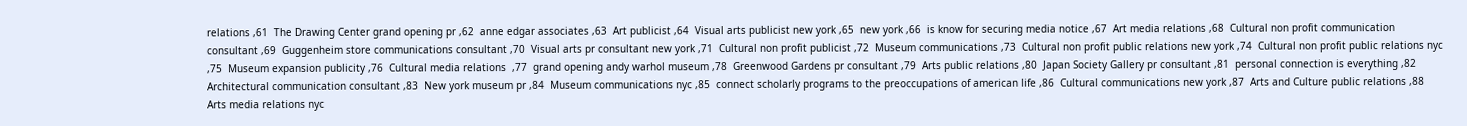relations ,61  The Drawing Center grand opening pr ,62  anne edgar associates ,63  Art publicist ,64  Visual arts publicist new york ,65  new york ,66  is know for securing media notice ,67  Art media relations ,68  Cultural non profit communication consultant ,69  Guggenheim store communications consultant ,70  Visual arts pr consultant new york ,71  Cultural non profit publicist ,72  Museum communications ,73  Cultural non profit public relations new york ,74  Cultural non profit public relations nyc ,75  Museum expansion publicity ,76  Cultural media relations  ,77  grand opening andy warhol museum ,78  Greenwood Gardens pr consultant ,79  Arts public relations ,80  Japan Society Gallery pr consultant ,81  personal connection is everything ,82  Architectural communication consultant ,83  New york museum pr ,84  Museum communications nyc ,85  connect scholarly programs to the preoccupations of american life ,86  Cultural communications new york ,87  Arts and Culture public relations ,88  Arts media relations nyc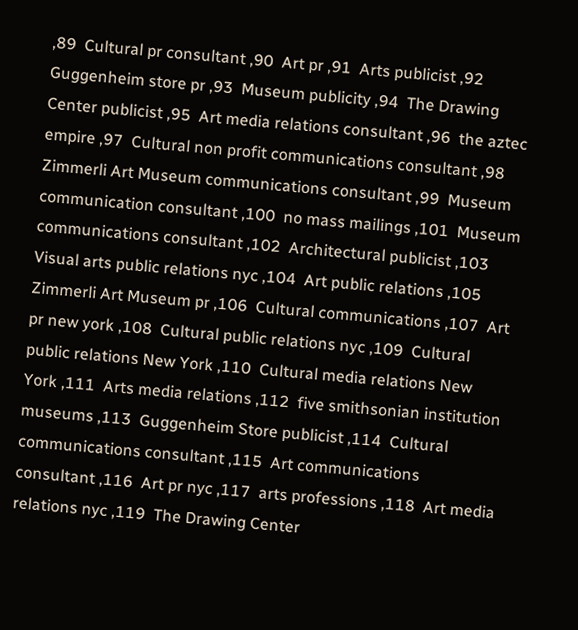,89  Cultural pr consultant ,90  Art pr ,91  Arts publicist ,92  Guggenheim store pr ,93  Museum publicity ,94  The Drawing Center publicist ,95  Art media relations consultant ,96  the aztec empire ,97  Cultural non profit communications consultant ,98  Zimmerli Art Museum communications consultant ,99  Museum communication consultant ,100  no mass mailings ,101  Museum communications consultant ,102  Architectural publicist ,103  Visual arts public relations nyc ,104  Art public relations ,105  Zimmerli Art Museum pr ,106  Cultural communications ,107  Art pr new york ,108  Cultural public relations nyc ,109  Cultural public relations New York ,110  Cultural media relations New York ,111  Arts media relations ,112  five smithsonian institution museums ,113  Guggenheim Store publicist ,114  Cultural communications consultant ,115  Art communications consultant ,116  Art pr nyc ,117  arts professions ,118  Art media relations nyc ,119  The Drawing Center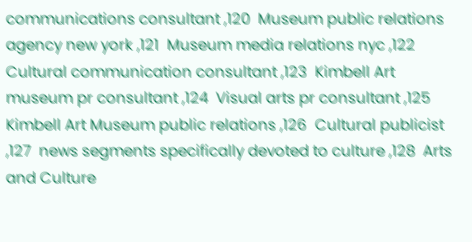communications consultant ,120  Museum public relations agency new york ,121  Museum media relations nyc ,122  Cultural communication consultant ,123  Kimbell Art museum pr consultant ,124  Visual arts pr consultant ,125  Kimbell Art Museum public relations ,126  Cultural publicist ,127  news segments specifically devoted to culture ,128  Arts and Culture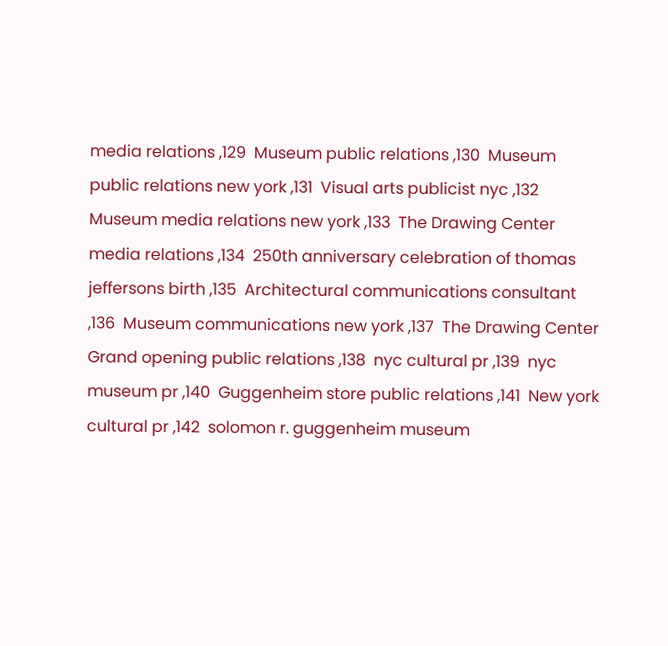media relations ,129  Museum public relations ,130  Museum public relations new york ,131  Visual arts publicist nyc ,132  Museum media relations new york ,133  The Drawing Center media relations ,134  250th anniversary celebration of thomas jeffersons birth ,135  Architectural communications consultant ,136  Museum communications new york ,137  The Drawing Center Grand opening public relations ,138  nyc cultural pr ,139  nyc museum pr ,140  Guggenheim store public relations ,141  New york cultural pr ,142  solomon r. guggenheim museum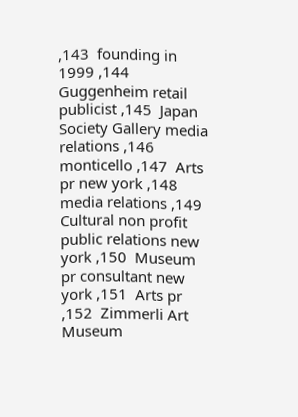,143  founding in 1999 ,144  Guggenheim retail publicist ,145  Japan Society Gallery media relations ,146  monticello ,147  Arts pr new york ,148  media relations ,149  Cultural non profit public relations new york ,150  Museum pr consultant new york ,151  Arts pr ,152  Zimmerli Art Museum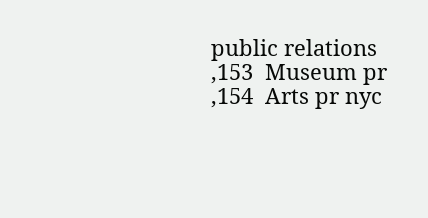public relations ,153  Museum pr ,154  Arts pr nyc